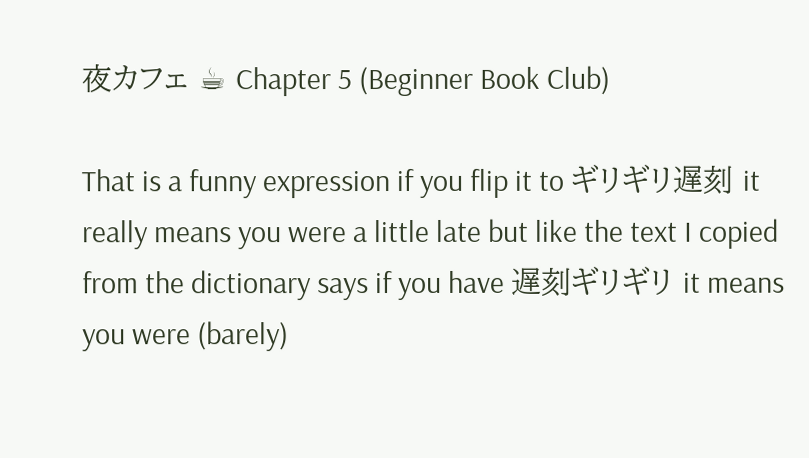夜カフェ ☕ Chapter 5 (Beginner Book Club)

That is a funny expression if you flip it to ギリギリ遅刻 it really means you were a little late but like the text I copied from the dictionary says if you have 遅刻ギリギリ it means you were (barely)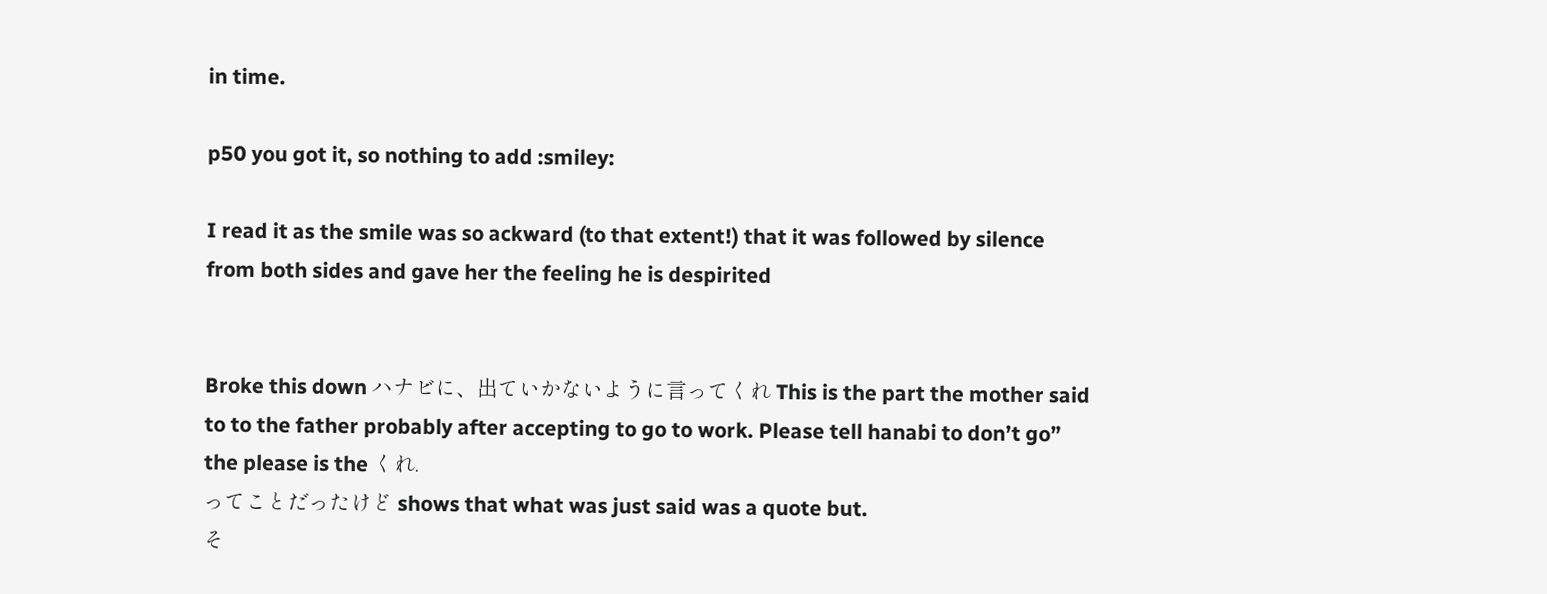in time.

p50 you got it, so nothing to add :smiley:

I read it as the smile was so ackward (to that extent!) that it was followed by silence from both sides and gave her the feeling he is despirited


Broke this down ハナビに、出ていかないように言ってくれ This is the part the mother said to to the father probably after accepting to go to work. Please tell hanabi to don’t go” the please is the くれ.
ってことだったけど shows that what was just said was a quote but.
そ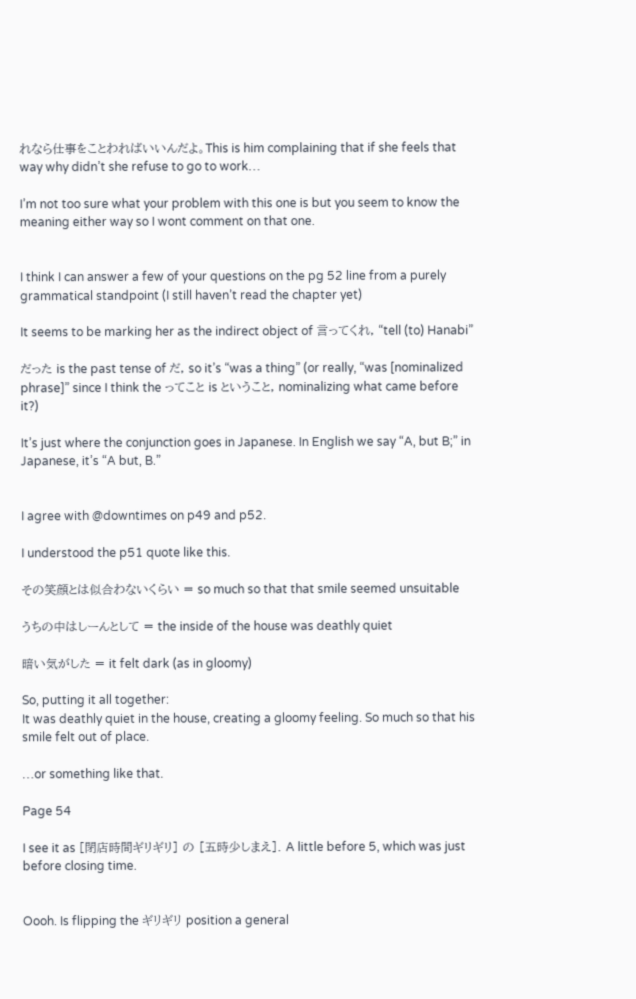れなら仕事をことわればいいんだよ。This is him complaining that if she feels that way why didn’t she refuse to go to work…

I’m not too sure what your problem with this one is but you seem to know the meaning either way so I wont comment on that one.


I think I can answer a few of your questions on the pg 52 line from a purely grammatical standpoint (I still haven’t read the chapter yet)

It seems to be marking her as the indirect object of 言ってくれ, “tell (to) Hanabi”

だった is the past tense of だ, so it’s “was a thing” (or really, “was [nominalized phrase]” since I think the ってこと is ということ, nominalizing what came before it?)

It’s just where the conjunction goes in Japanese. In English we say “A, but B;” in Japanese, it’s “A but, B.”


I agree with @downtimes on p49 and p52.

I understood the p51 quote like this.

その笑顔とは似合わないくらい = so much so that that smile seemed unsuitable

うちの中はしーんとして = the inside of the house was deathly quiet

暗い気がした = it felt dark (as in gloomy)

So, putting it all together:
It was deathly quiet in the house, creating a gloomy feeling. So much so that his smile felt out of place.

…or something like that.

Page 54

I see it as [閉店時間ギリギリ] の [五時少しまえ]. A little before 5, which was just before closing time.


Oooh. Is flipping the ギリギリ position a general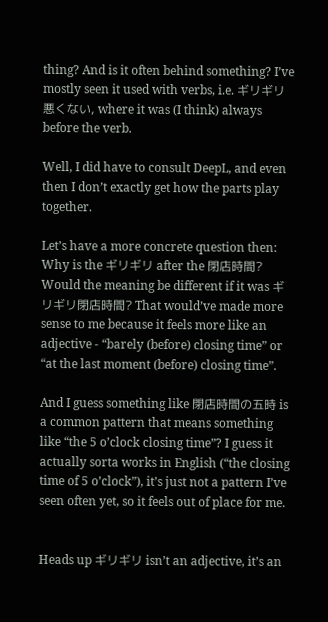thing? And is it often behind something? I’ve mostly seen it used with verbs, i.e. ギリギリ悪くない, where it was (I think) always before the verb.

Well, I did have to consult DeepL, and even then I don’t exactly get how the parts play together.

Let’s have a more concrete question then: Why is the ギリギリ after the 閉店時間? Would the meaning be different if it was ギリギリ閉店時間? That would’ve made more sense to me because it feels more like an adjective - “barely (before) closing time” or “at the last moment (before) closing time”.

And I guess something like 閉店時間の五時 is a common pattern that means something like “the 5 o’clock closing time”? I guess it actually sorta works in English (“the closing time of 5 o’clock”), it’s just not a pattern I’ve seen often yet, so it feels out of place for me.


Heads up ギリギリ isn’t an adjective, it’s an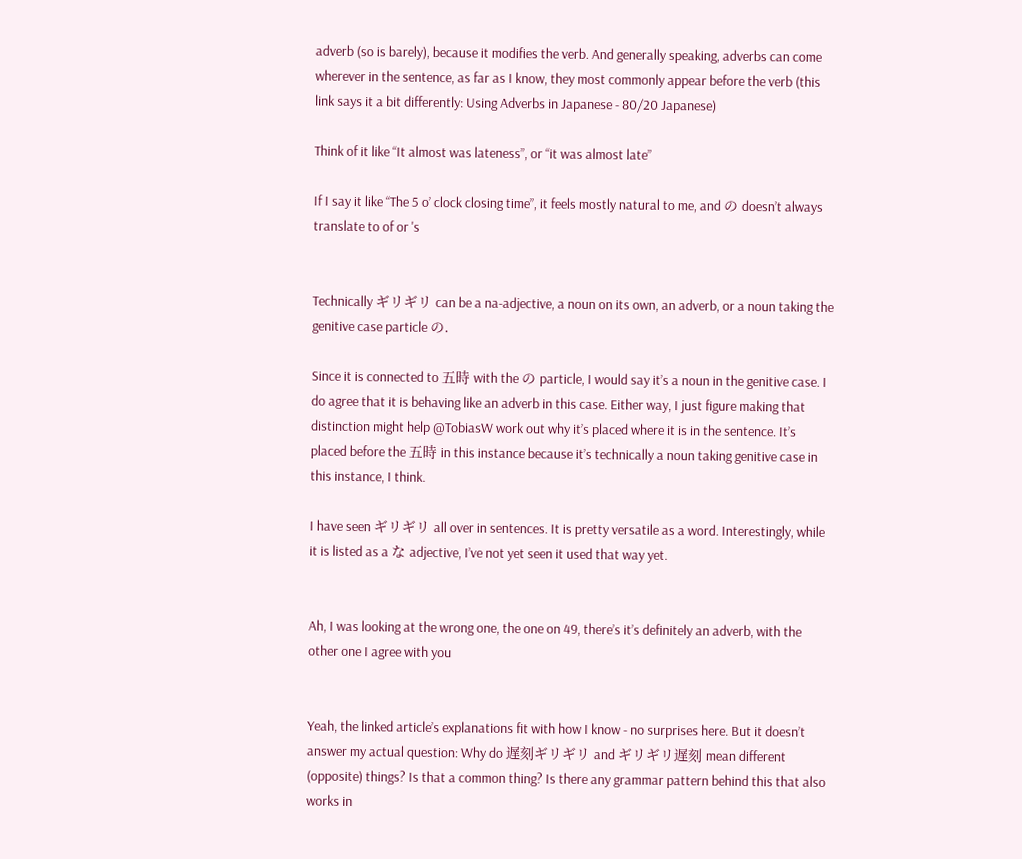adverb (so is barely), because it modifies the verb. And generally speaking, adverbs can come wherever in the sentence, as far as I know, they most commonly appear before the verb (this link says it a bit differently: Using Adverbs in Japanese - 80/20 Japanese)

Think of it like “It almost was lateness”, or “it was almost late”

If I say it like “The 5 o’ clock closing time”, it feels mostly natural to me, and の doesn’t always translate to of or 's


Technically ギリギリ can be a na-adjective, a noun on its own, an adverb, or a noun taking the genitive case particle の.

Since it is connected to 五時 with the の particle, I would say it’s a noun in the genitive case. I do agree that it is behaving like an adverb in this case. Either way, I just figure making that distinction might help @TobiasW work out why it’s placed where it is in the sentence. It’s placed before the 五時 in this instance because it’s technically a noun taking genitive case in this instance, I think.

I have seen ギリギリ all over in sentences. It is pretty versatile as a word. Interestingly, while it is listed as a な adjective, I’ve not yet seen it used that way yet.


Ah, I was looking at the wrong one, the one on 49, there’s it’s definitely an adverb, with the other one I agree with you


Yeah, the linked article’s explanations fit with how I know - no surprises here. But it doesn’t answer my actual question: Why do 遅刻ギリギリ and ギリギリ遅刻 mean different (opposite) things? Is that a common thing? Is there any grammar pattern behind this that also works in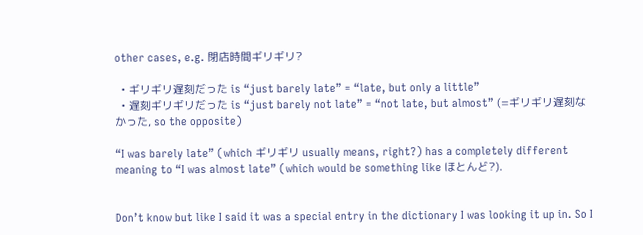other cases, e.g. 閉店時間ギリギリ?

  • ギリギリ遅刻だった is “just barely late” = “late, but only a little”
  • 遅刻ギリギリだった is “just barely not late” = “not late, but almost” (=ギリギリ遅刻なかった, so the opposite)

“I was barely late” (which ギリギリ usually means, right?) has a completely different meaning to “I was almost late” (which would be something like ほとんど?).


Don’t know but like I said it was a special entry in the dictionary I was looking it up in. So I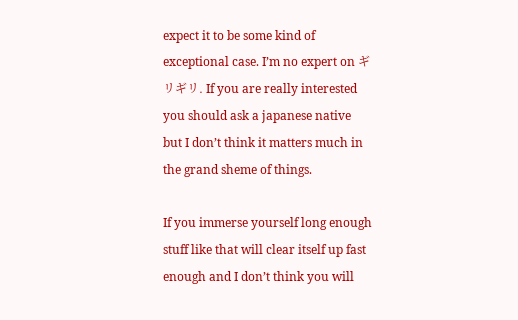expect it to be some kind of exceptional case. I’m no expert on ギリギリ. If you are really interested you should ask a japanese native but I don’t think it matters much in the grand sheme of things.

If you immerse yourself long enough stuff like that will clear itself up fast enough and I don’t think you will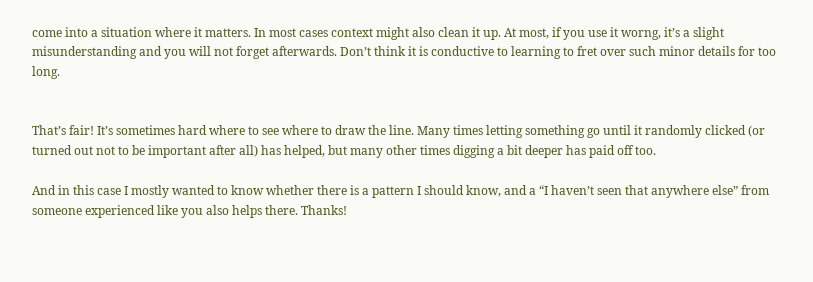come into a situation where it matters. In most cases context might also clean it up. At most, if you use it worng, it’s a slight misunderstanding and you will not forget afterwards. Don’t think it is conductive to learning to fret over such minor details for too long.


That’s fair! It’s sometimes hard where to see where to draw the line. Many times letting something go until it randomly clicked (or turned out not to be important after all) has helped, but many other times digging a bit deeper has paid off too.

And in this case I mostly wanted to know whether there is a pattern I should know, and a “I haven’t seen that anywhere else” from someone experienced like you also helps there. Thanks!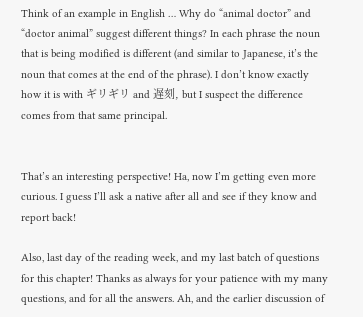Think of an example in English … Why do “animal doctor” and “doctor animal” suggest different things? In each phrase the noun that is being modified is different (and similar to Japanese, it’s the noun that comes at the end of the phrase). I don’t know exactly how it is with ギリギリ and 遅刻, but I suspect the difference comes from that same principal.


That’s an interesting perspective! Ha, now I’m getting even more curious. I guess I’ll ask a native after all and see if they know and report back!

Also, last day of the reading week, and my last batch of questions for this chapter! Thanks as always for your patience with my many questions, and for all the answers. Ah, and the earlier discussion of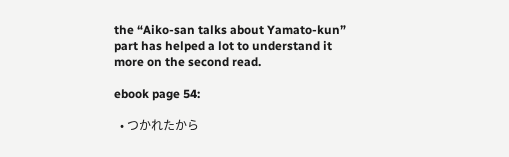the “Aiko-san talks about Yamato-kun” part has helped a lot to understand it more on the second read.

ebook page 54:

  • つかれたから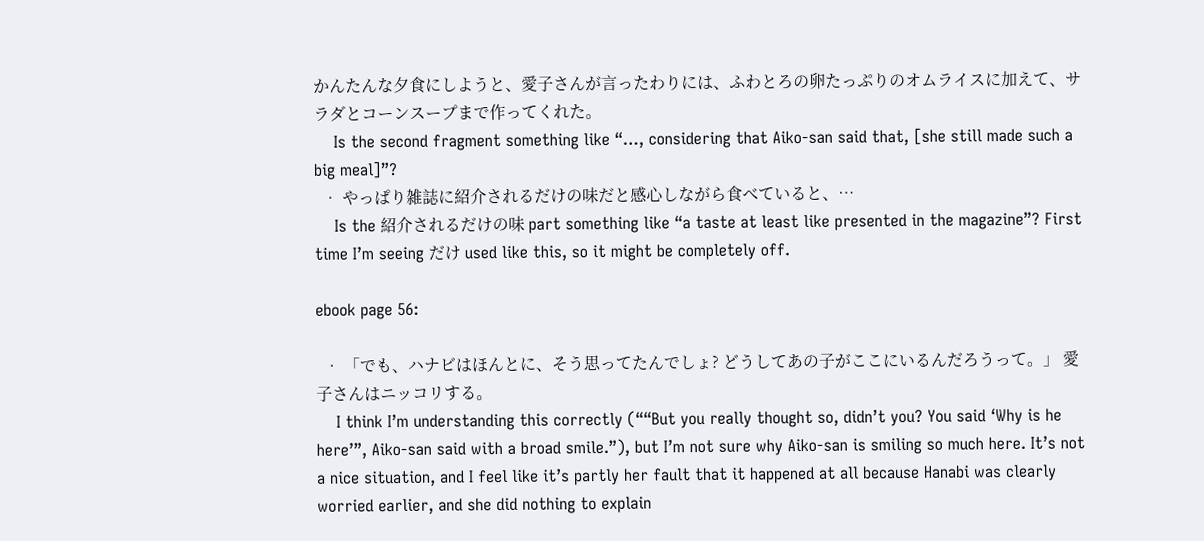かんたんな夕食にしようと、愛子さんが言ったわりには、ふわとろの卵たっぷりのオムライスに加えて、サラダとコーンスープまで作ってくれた。
    Is the second fragment something like “…, considering that Aiko-san said that, [she still made such a big meal]”?
  • やっぱり雑誌に紹介されるだけの味だと感心しながら食べていると、…
    Is the 紹介されるだけの味 part something like “a taste at least like presented in the magazine”? First time I’m seeing だけ used like this, so it might be completely off.

ebook page 56:

  • 「でも、ハナビはほんとに、そう思ってたんでしょ? どうしてあの子がここにいるんだろうって。」 愛子さんはニッコリする。
    I think I’m understanding this correctly (““But you really thought so, didn’t you? You said ‘Why is he here’”, Aiko-san said with a broad smile.”), but I’m not sure why Aiko-san is smiling so much here. It’s not a nice situation, and I feel like it’s partly her fault that it happened at all because Hanabi was clearly worried earlier, and she did nothing to explain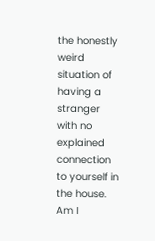the honestly weird situation of having a stranger with no explained connection to yourself in the house. Am I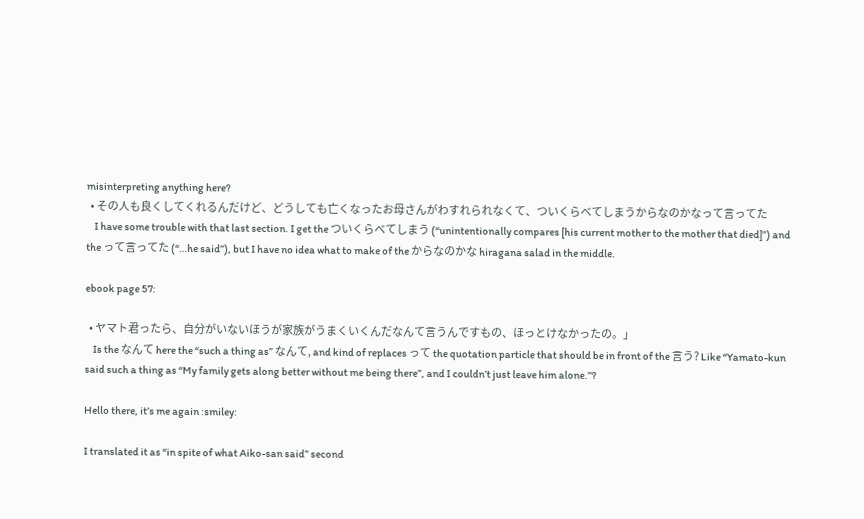misinterpreting anything here?
  • その人も良くしてくれるんだけど、どうしても亡くなったお母さんがわすれられなくて、ついくらべてしまうからなのかなって言ってた
    I have some trouble with that last section. I get the ついくらべてしまう (“unintentionally compares [his current mother to the mother that died]”) and the って言ってた (“…he said”), but I have no idea what to make of the からなのかな hiragana salad in the middle.

ebook page 57:

  • ヤマト君ったら、自分がいないほうが家族がうまくいくんだなんて言うんですもの、ほっとけなかったの。」
    Is the なんて here the “such a thing as” なんて, and kind of replaces って the quotation particle that should be in front of the 言う? Like “Yamato-kun said such a thing as “My family gets along better without me being there”, and I couldn’t just leave him alone.”?

Hello there, it’s me again :smiley:

I translated it as “in spite of what Aiko-san said” second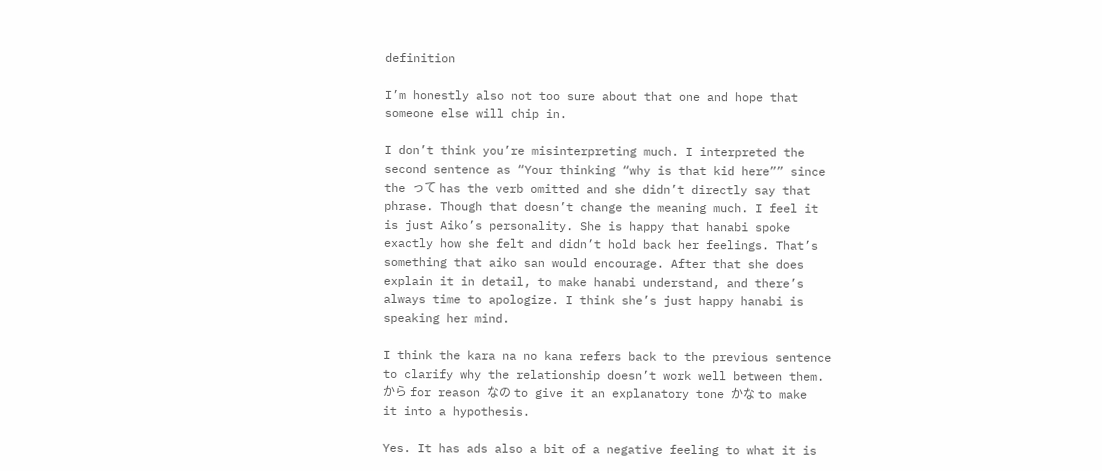definition

I’m honestly also not too sure about that one and hope that someone else will chip in.

I don’t think you’re misinterpreting much. I interpreted the second sentence as “Your thinking “why is that kid here”” since the って has the verb omitted and she didn’t directly say that phrase. Though that doesn’t change the meaning much. I feel it is just Aiko’s personality. She is happy that hanabi spoke exactly how she felt and didn’t hold back her feelings. That’s something that aiko san would encourage. After that she does explain it in detail, to make hanabi understand, and there’s always time to apologize. I think she’s just happy hanabi is speaking her mind.

I think the kara na no kana refers back to the previous sentence to clarify why the relationship doesn’t work well between them. から for reason なの to give it an explanatory tone かな to make it into a hypothesis.

Yes. It has ads also a bit of a negative feeling to what it is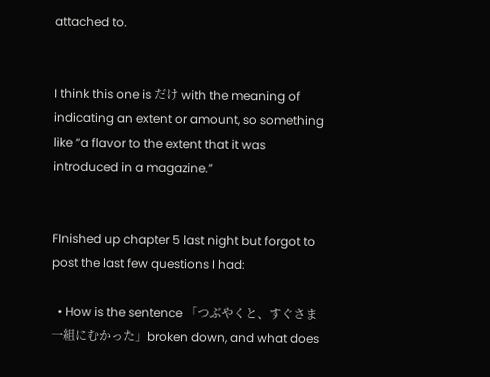attached to.


I think this one is だけ with the meaning of indicating an extent or amount, so something like “a flavor to the extent that it was introduced in a magazine.”


FInished up chapter 5 last night but forgot to post the last few questions I had:

  • How is the sentence 「つぶやくと、すぐさま一組にむかった」broken down, and what does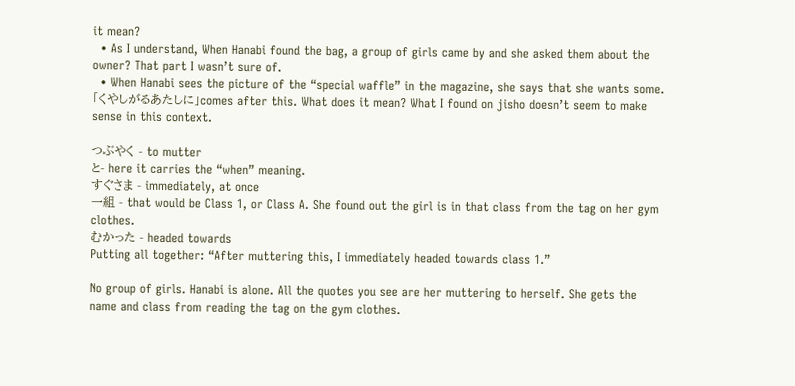it mean?
  • As I understand, When Hanabi found the bag, a group of girls came by and she asked them about the owner? That part I wasn’t sure of.
  • When Hanabi sees the picture of the “special waffle” in the magazine, she says that she wants some. 「くやしがるあたしに」comes after this. What does it mean? What I found on jisho doesn’t seem to make sense in this context.

つぶやく - to mutter
と- here it carries the “when” meaning.
すぐさま - immediately, at once
一組 - that would be Class 1, or Class A. She found out the girl is in that class from the tag on her gym clothes.
むかった - headed towards
Putting all together: “After muttering this, I immediately headed towards class 1.”

No group of girls. Hanabi is alone. All the quotes you see are her muttering to herself. She gets the name and class from reading the tag on the gym clothes.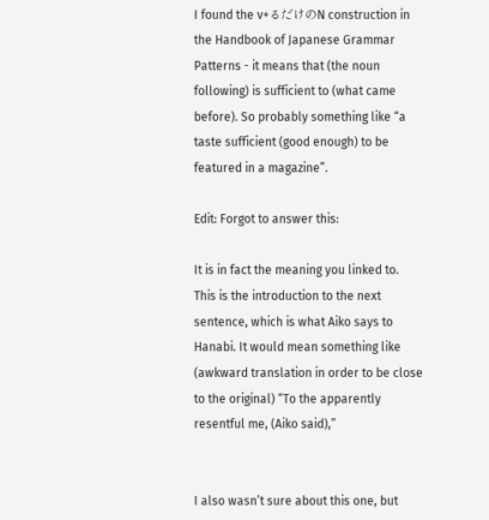I found the v+るだけのN construction in the Handbook of Japanese Grammar Patterns - it means that (the noun following) is sufficient to (what came before). So probably something like “a taste sufficient (good enough) to be featured in a magazine”.

Edit: Forgot to answer this:

It is in fact the meaning you linked to. This is the introduction to the next sentence, which is what Aiko says to Hanabi. It would mean something like (awkward translation in order to be close to the original) “To the apparently resentful me, (Aiko said),”


I also wasn’t sure about this one, but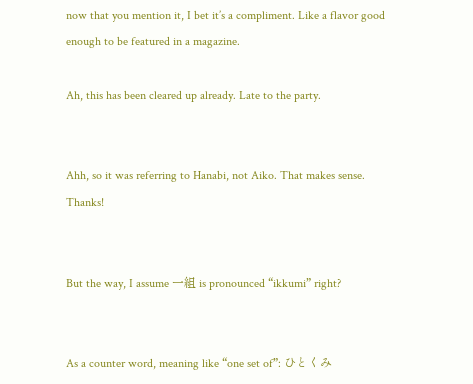now that you mention it, I bet it’s a compliment. Like a flavor good enough to be featured in a magazine.

Ah, this has been cleared up already. Late to the party.


Ahh, so it was referring to Hanabi, not Aiko. That makes sense. Thanks!


But the way, I assume 一組 is pronounced “ikkumi” right?


As a counter word, meaning like “one set of”: ひとくみ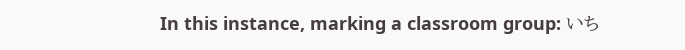In this instance, marking a classroom group: いち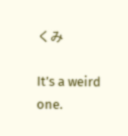くみ

It’s a weird one.